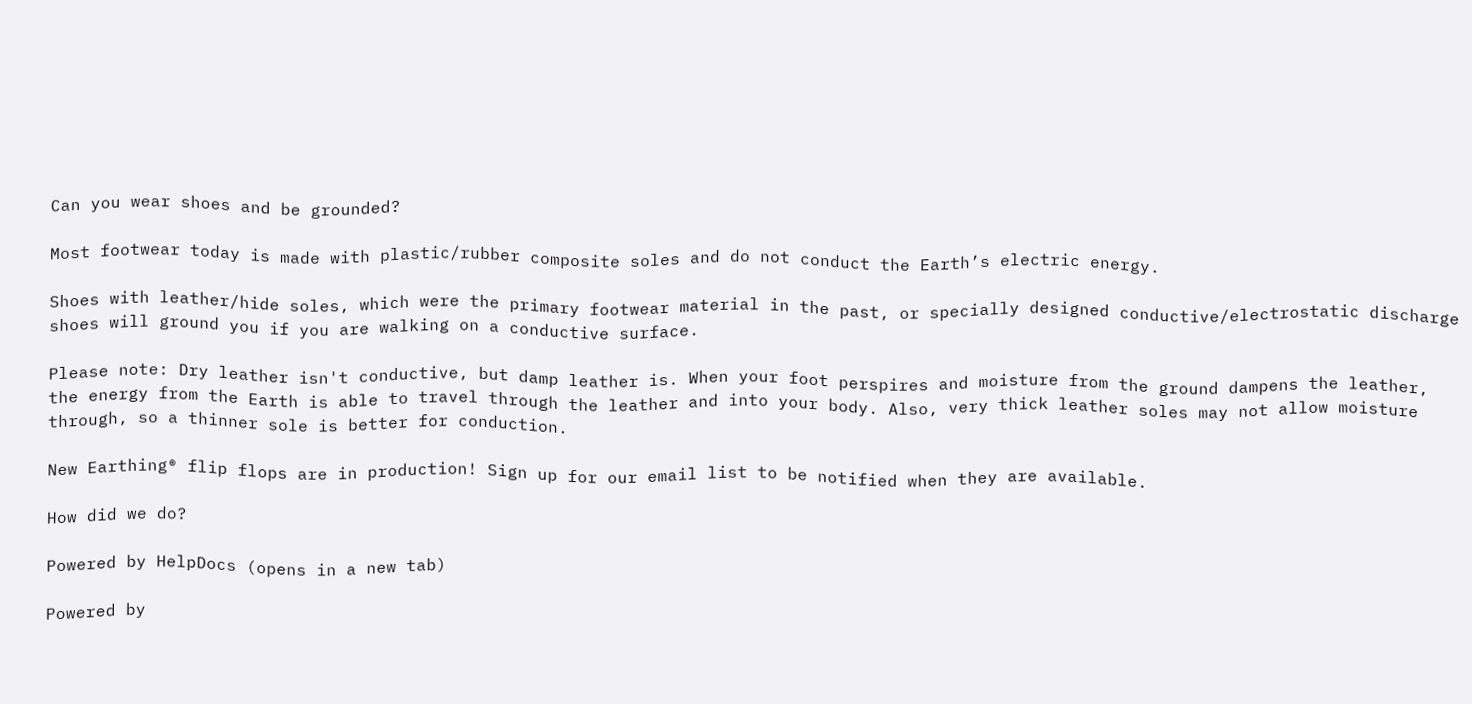Can you wear shoes and be grounded?

Most footwear today is made with plastic/rubber composite soles and do not conduct the Earth’s electric energy.

Shoes with leather/hide soles, which were the primary footwear material in the past, or specially designed conductive/electrostatic discharge shoes will ground you if you are walking on a conductive surface.

Please note: Dry leather isn't conductive, but damp leather is. When your foot perspires and moisture from the ground dampens the leather, the energy from the Earth is able to travel through the leather and into your body. Also, very thick leather soles may not allow moisture through, so a thinner sole is better for conduction.

New Earthing® flip flops are in production! Sign up for our email list to be notified when they are available.

How did we do?

Powered by HelpDocs (opens in a new tab)

Powered by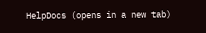HelpDocs (opens in a new tab)